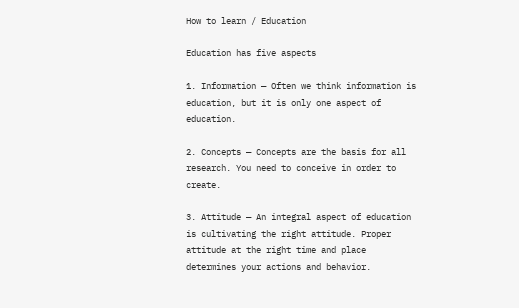How to learn / Education

Education has five aspects

1. Information — Often we think information is education, but it is only one aspect of education.

2. Concepts — Concepts are the basis for all research. You need to conceive in order to create.

3. Attitude — An integral aspect of education is cultivating the right attitude. Proper attitude at the right time and place determines your actions and behavior.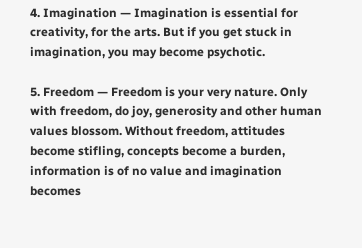4. Imagination — Imagination is essential for creativity, for the arts. But if you get stuck in imagination, you may become psychotic.

5. Freedom — Freedom is your very nature. Only with freedom, do joy, generosity and other human values blossom. Without freedom, attitudes become stifling, concepts become a burden, information is of no value and imagination becomes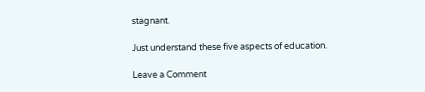stagnant.

Just understand these five aspects of education.

Leave a Comment